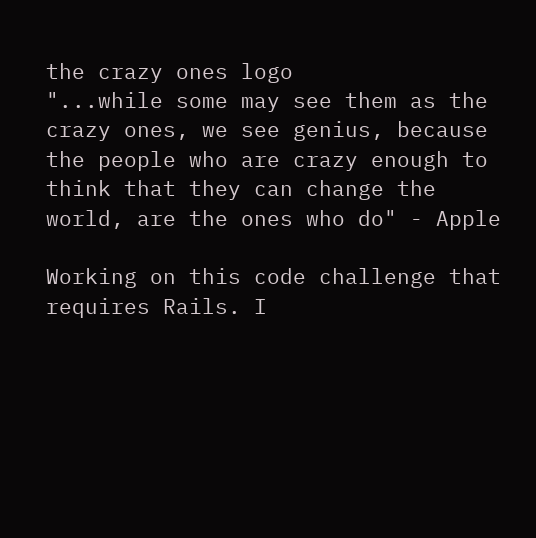the crazy ones logo
"...while some may see them as the crazy ones, we see genius, because the people who are crazy enough to think that they can change the world, are the ones who do" - Apple

Working on this code challenge that requires Rails. I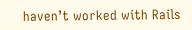haven’t worked with Rails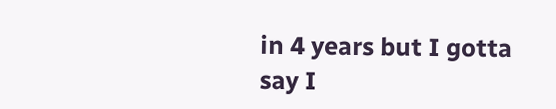in 4 years but I gotta say I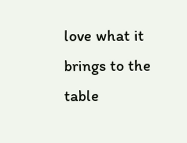love what it brings to the table